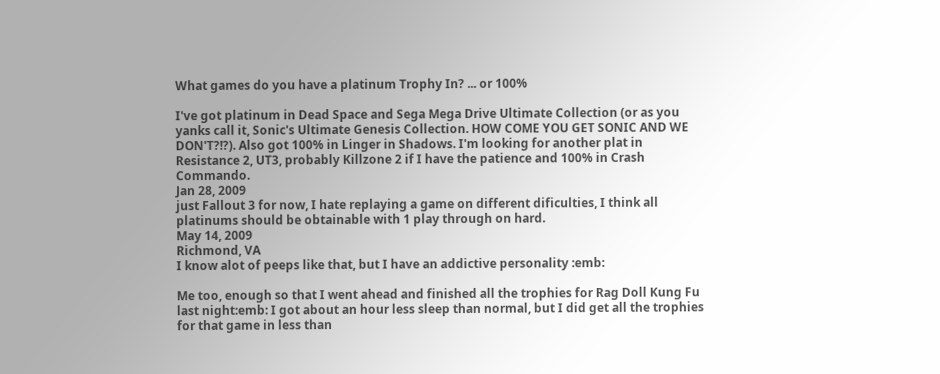What games do you have a platinum Trophy In? ... or 100%

I've got platinum in Dead Space and Sega Mega Drive Ultimate Collection (or as you yanks call it, Sonic's Ultimate Genesis Collection. HOW COME YOU GET SONIC AND WE DON'T?!?). Also got 100% in Linger in Shadows. I'm looking for another plat in Resistance 2, UT3, probably Killzone 2 if I have the patience and 100% in Crash Commando.
Jan 28, 2009
just Fallout 3 for now, I hate replaying a game on different dificulties, I think all platinums should be obtainable with 1 play through on hard.
May 14, 2009
Richmond, VA
I know alot of peeps like that, but I have an addictive personality :emb:

Me too, enough so that I went ahead and finished all the trophies for Rag Doll Kung Fu last night:emb: I got about an hour less sleep than normal, but I did get all the trophies for that game in less than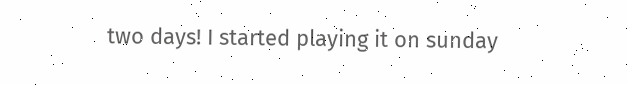two days! I started playing it on sunday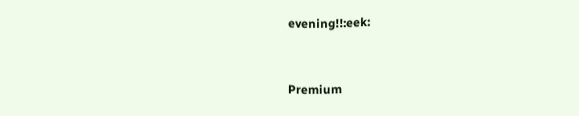evening!!:eek:


Premium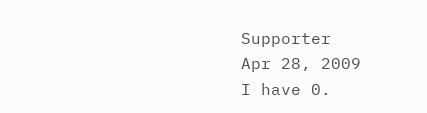Supporter
Apr 28, 2009
I have 0.